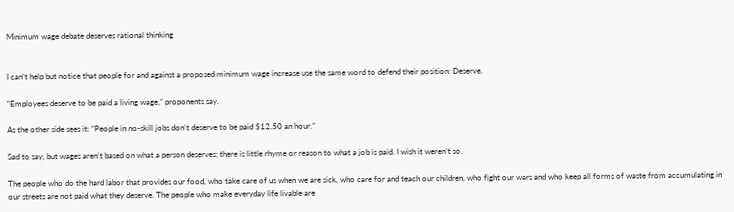Minimum wage debate deserves rational thinking


I can’t help but notice that people for and against a proposed minimum wage increase use the same word to defend their position: Deserve.

“Employees deserve to be paid a living wage,” proponents say.

As the other side sees it: “People in no-skill jobs don’t deserve to be paid $12.50 an hour.”

Sad to say, but wages aren’t based on what a person deserves; there is little rhyme or reason to what a job is paid. I wish it weren’t so.

The people who do the hard labor that provides our food, who take care of us when we are sick, who care for and teach our children, who fight our wars and who keep all forms of waste from accumulating in our streets are not paid what they deserve. The people who make everyday life livable are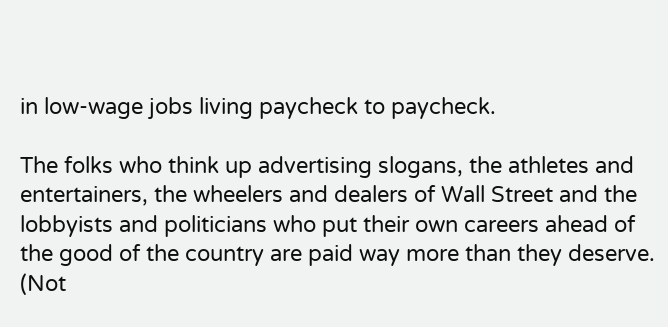in low-wage jobs living paycheck to paycheck.

The folks who think up advertising slogans, the athletes and entertainers, the wheelers and dealers of Wall Street and the lobbyists and politicians who put their own careers ahead of the good of the country are paid way more than they deserve. (Not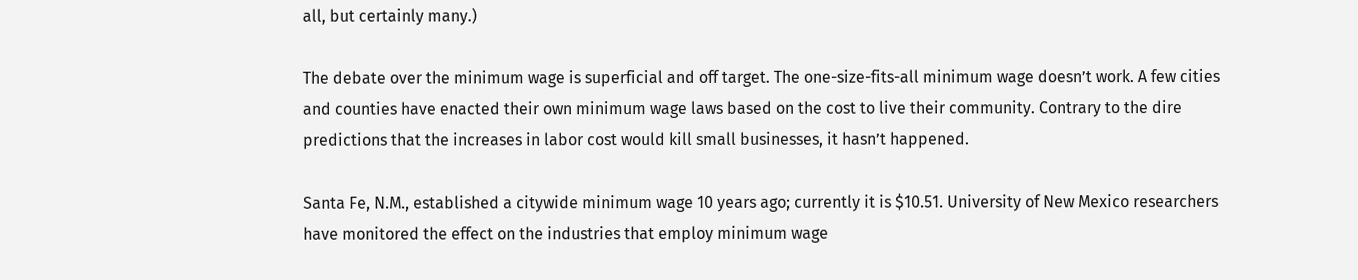all, but certainly many.)

The debate over the minimum wage is superficial and off target. The one-size-fits-all minimum wage doesn’t work. A few cities and counties have enacted their own minimum wage laws based on the cost to live their community. Contrary to the dire predictions that the increases in labor cost would kill small businesses, it hasn’t happened.

Santa Fe, N.M., established a citywide minimum wage 10 years ago; currently it is $10.51. University of New Mexico researchers have monitored the effect on the industries that employ minimum wage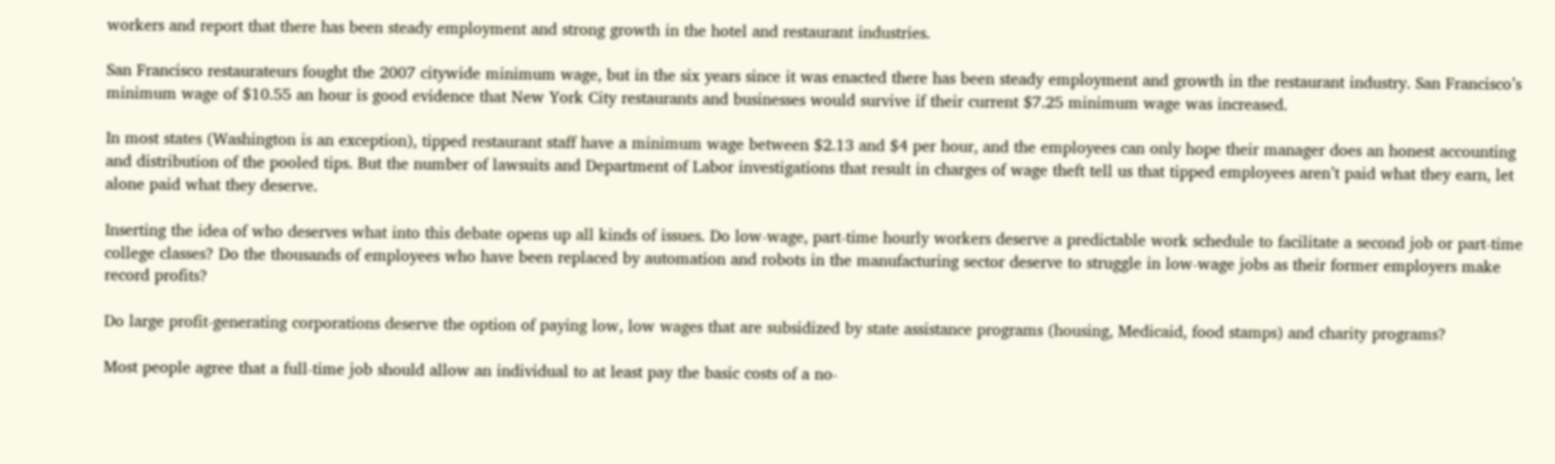workers and report that there has been steady employment and strong growth in the hotel and restaurant industries.

San Francisco restaurateurs fought the 2007 citywide minimum wage, but in the six years since it was enacted there has been steady employment and growth in the restaurant industry. San Francisco’s minimum wage of $10.55 an hour is good evidence that New York City restaurants and businesses would survive if their current $7.25 minimum wage was increased.

In most states (Washington is an exception), tipped restaurant staff have a minimum wage between $2.13 and $4 per hour, and the employees can only hope their manager does an honest accounting and distribution of the pooled tips. But the number of lawsuits and Department of Labor investigations that result in charges of wage theft tell us that tipped employees aren’t paid what they earn, let alone paid what they deserve.

Inserting the idea of who deserves what into this debate opens up all kinds of issues. Do low-wage, part-time hourly workers deserve a predictable work schedule to facilitate a second job or part-time college classes? Do the thousands of employees who have been replaced by automation and robots in the manufacturing sector deserve to struggle in low-wage jobs as their former employers make record profits?

Do large profit-generating corporations deserve the option of paying low, low wages that are subsidized by state assistance programs (housing, Medicaid, food stamps) and charity programs?

Most people agree that a full-time job should allow an individual to at least pay the basic costs of a no-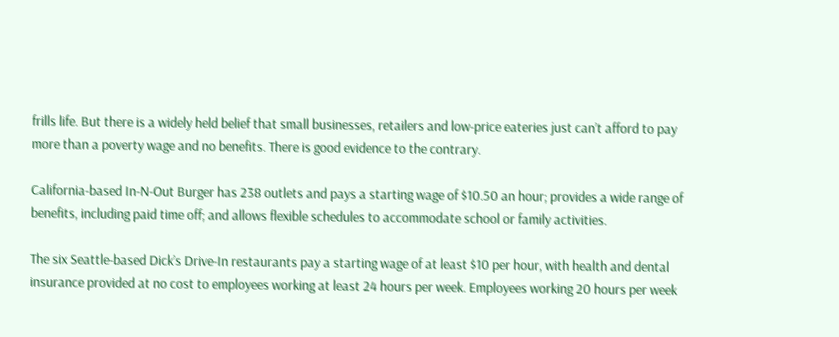frills life. But there is a widely held belief that small businesses, retailers and low-price eateries just can’t afford to pay more than a poverty wage and no benefits. There is good evidence to the contrary.

California-based In-N-Out Burger has 238 outlets and pays a starting wage of $10.50 an hour; provides a wide range of benefits, including paid time off; and allows flexible schedules to accommodate school or family activities.

The six Seattle-based Dick’s Drive-In restaurants pay a starting wage of at least $10 per hour, with health and dental insurance provided at no cost to employees working at least 24 hours per week. Employees working 20 hours per week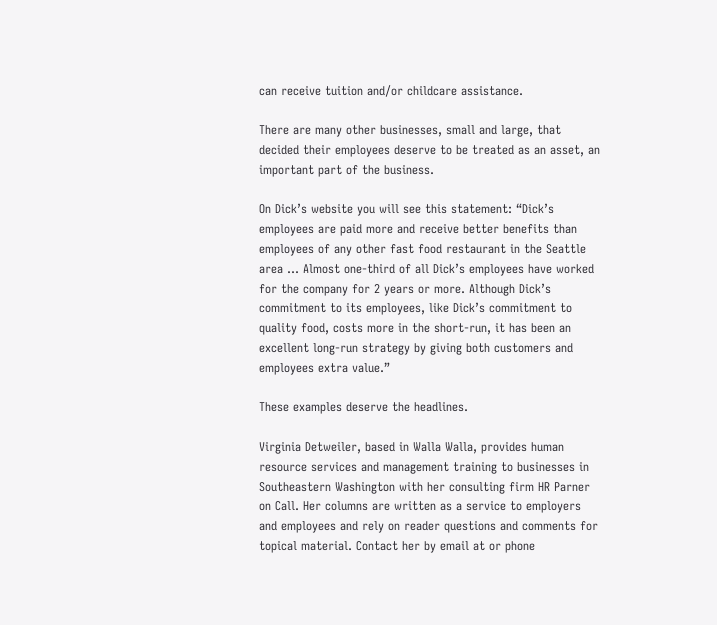can receive tuition and/or childcare assistance.

There are many other businesses, small and large, that decided their employees deserve to be treated as an asset, an important part of the business.

On Dick’s website you will see this statement: “Dick’s employees are paid more and receive better benefits than employees of any other fast food restaurant in the Seattle area ... Almost one-third of all Dick’s employees have worked for the company for 2 years or more. Although Dick’s commitment to its employees, like Dick’s commitment to quality food, costs more in the short-run, it has been an excellent long-run strategy by giving both customers and employees extra value.”

These examples deserve the headlines.

Virginia Detweiler, based in Walla Walla, provides human resource services and management training to businesses in Southeastern Washington with her consulting firm HR Parner on Call. Her columns are written as a service to employers and employees and rely on reader questions and comments for topical material. Contact her by email at or phone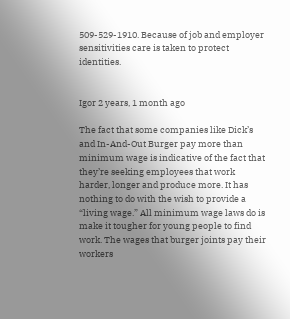509-529-1910. Because of job and employer sensitivities care is taken to protect identities.


Igor 2 years, 1 month ago

The fact that some companies like Dick’s and In-And-Out Burger pay more than minimum wage is indicative of the fact that they’re seeking employees that work harder, longer and produce more. It has nothing to do with the wish to provide a “living wage.” All minimum wage laws do is make it tougher for young people to find work. The wages that burger joints pay their workers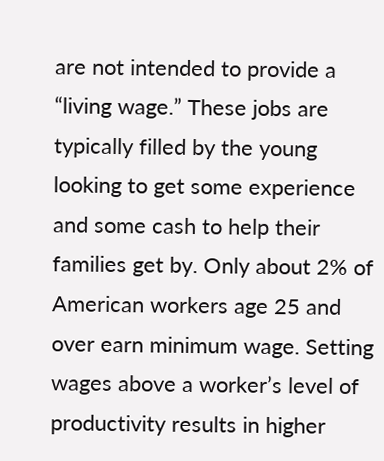are not intended to provide a “living wage.” These jobs are typically filled by the young looking to get some experience and some cash to help their families get by. Only about 2% of American workers age 25 and over earn minimum wage. Setting wages above a worker’s level of productivity results in higher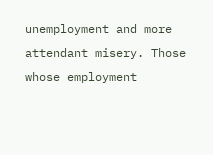unemployment and more attendant misery. Those whose employment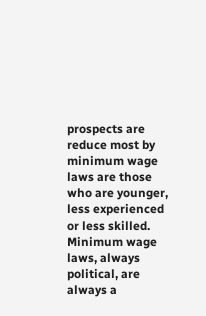prospects are reduce most by minimum wage laws are those who are younger, less experienced or less skilled. Minimum wage laws, always political, are always a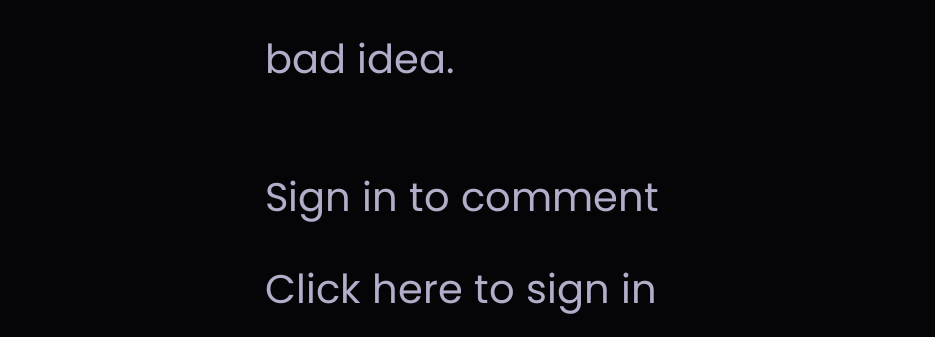bad idea.


Sign in to comment

Click here to sign in